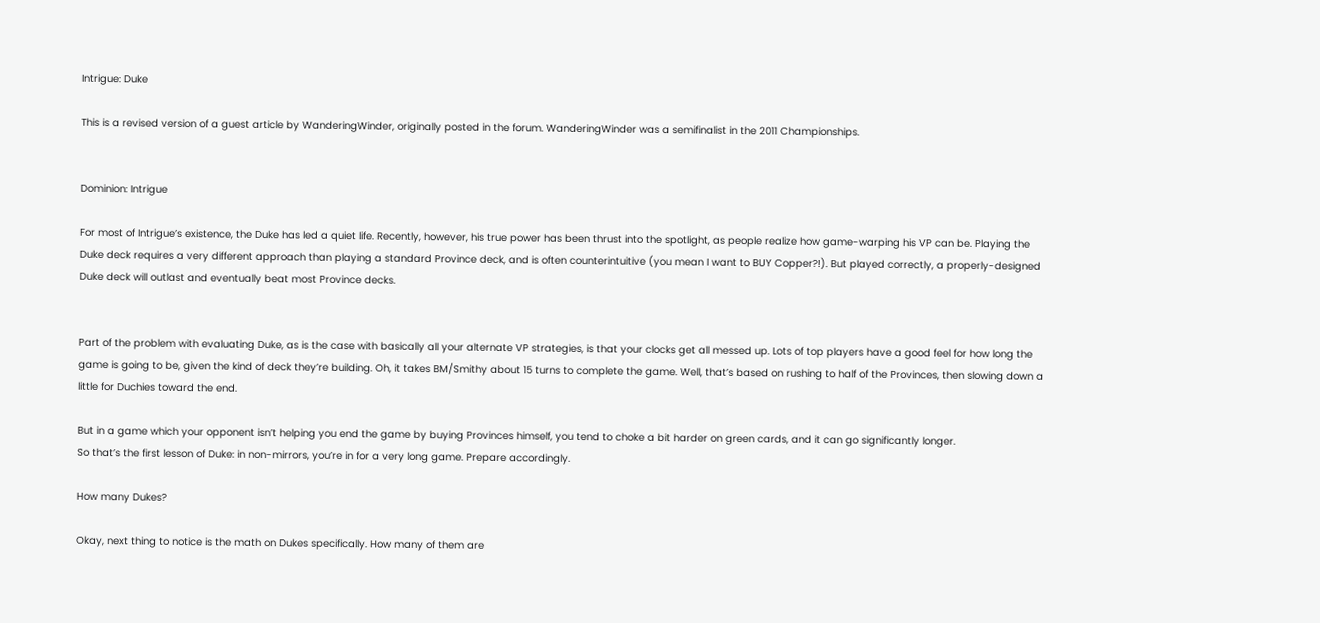Intrigue: Duke

This is a revised version of a guest article by WanderingWinder, originally posted in the forum. WanderingWinder was a semifinalist in the 2011 Championships.


Dominion: Intrigue

For most of Intrigue’s existence, the Duke has led a quiet life. Recently, however, his true power has been thrust into the spotlight, as people realize how game-warping his VP can be. Playing the Duke deck requires a very different approach than playing a standard Province deck, and is often counterintuitive (you mean I want to BUY Copper?!). But played correctly, a properly-designed Duke deck will outlast and eventually beat most Province decks.


Part of the problem with evaluating Duke, as is the case with basically all your alternate VP strategies, is that your clocks get all messed up. Lots of top players have a good feel for how long the game is going to be, given the kind of deck they’re building. Oh, it takes BM/Smithy about 15 turns to complete the game. Well, that’s based on rushing to half of the Provinces, then slowing down a little for Duchies toward the end.

But in a game which your opponent isn’t helping you end the game by buying Provinces himself, you tend to choke a bit harder on green cards, and it can go significantly longer.
So that’s the first lesson of Duke: in non-mirrors, you’re in for a very long game. Prepare accordingly.

How many Dukes?

Okay, next thing to notice is the math on Dukes specifically. How many of them are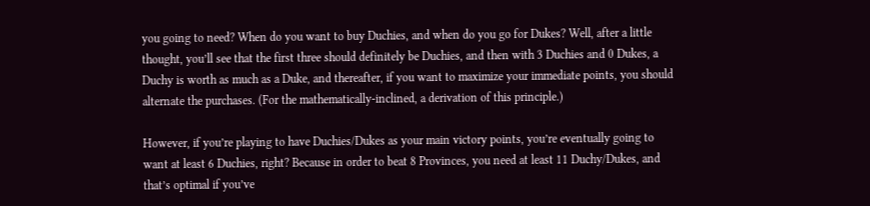you going to need? When do you want to buy Duchies, and when do you go for Dukes? Well, after a little thought, you’ll see that the first three should definitely be Duchies, and then with 3 Duchies and 0 Dukes, a Duchy is worth as much as a Duke, and thereafter, if you want to maximize your immediate points, you should alternate the purchases. (For the mathematically-inclined, a derivation of this principle.)

However, if you’re playing to have Duchies/Dukes as your main victory points, you’re eventually going to want at least 6 Duchies, right? Because in order to beat 8 Provinces, you need at least 11 Duchy/Dukes, and that’s optimal if you’ve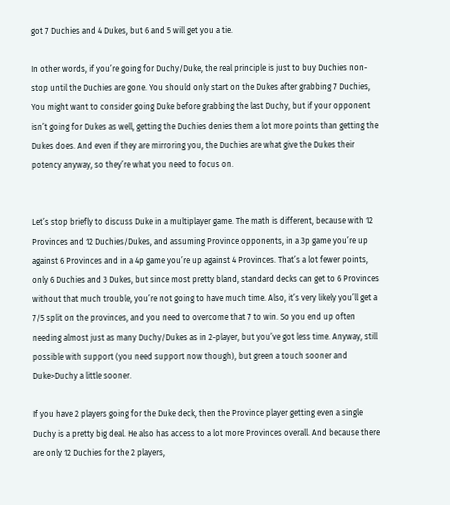got 7 Duchies and 4 Dukes, but 6 and 5 will get you a tie.

In other words, if you’re going for Duchy/Duke, the real principle is just to buy Duchies non-stop until the Duchies are gone. You should only start on the Dukes after grabbing 7 Duchies, You might want to consider going Duke before grabbing the last Duchy, but if your opponent isn’t going for Dukes as well, getting the Duchies denies them a lot more points than getting the Dukes does. And even if they are mirroring you, the Duchies are what give the Dukes their potency anyway, so they’re what you need to focus on.


Let’s stop briefly to discuss Duke in a multiplayer game. The math is different, because with 12 Provinces and 12 Duchies/Dukes, and assuming Province opponents, in a 3p game you’re up against 6 Provinces and in a 4p game you’re up against 4 Provinces. That’s a lot fewer points, only 6 Duchies and 3 Dukes, but since most pretty bland, standard decks can get to 6 Provinces without that much trouble, you’re not going to have much time. Also, it’s very likely you’ll get a 7/5 split on the provinces, and you need to overcome that 7 to win. So you end up often needing almost just as many Duchy/Dukes as in 2-player, but you’ve got less time. Anyway, still possible with support (you need support now though), but green a touch sooner and Duke>Duchy a little sooner.

If you have 2 players going for the Duke deck, then the Province player getting even a single Duchy is a pretty big deal. He also has access to a lot more Provinces overall. And because there are only 12 Duchies for the 2 players,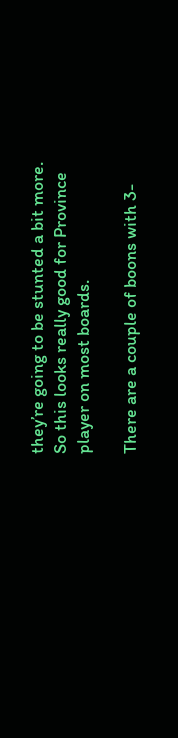they’re going to be stunted a bit more. So this looks really good for Province player on most boards.

There are a couple of boons with 3-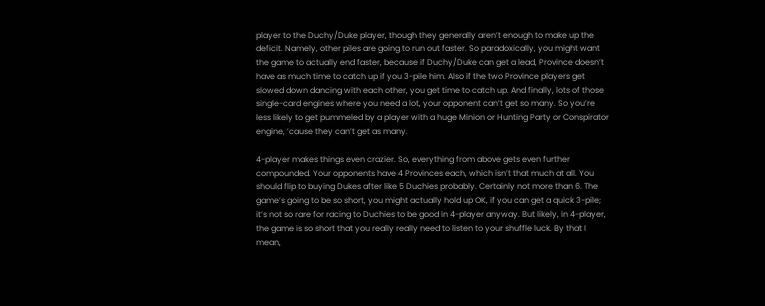player to the Duchy/Duke player, though they generally aren’t enough to make up the deficit. Namely, other piles are going to run out faster. So paradoxically, you might want the game to actually end faster, because if Duchy/Duke can get a lead, Province doesn’t have as much time to catch up if you 3-pile him. Also if the two Province players get slowed down dancing with each other, you get time to catch up. And finally, lots of those single-card engines where you need a lot, your opponent can’t get so many. So you’re less likely to get pummeled by a player with a huge Minion or Hunting Party or Conspirator engine, ’cause they can’t get as many.

4-player makes things even crazier. So, everything from above gets even further compounded. Your opponents have 4 Provinces each, which isn’t that much at all. You should flip to buying Dukes after like 5 Duchies probably. Certainly not more than 6. The game’s going to be so short, you might actually hold up OK, if you can get a quick 3-pile; it’s not so rare for racing to Duchies to be good in 4-player anyway. But likely, in 4-player, the game is so short that you really really need to listen to your shuffle luck. By that I mean,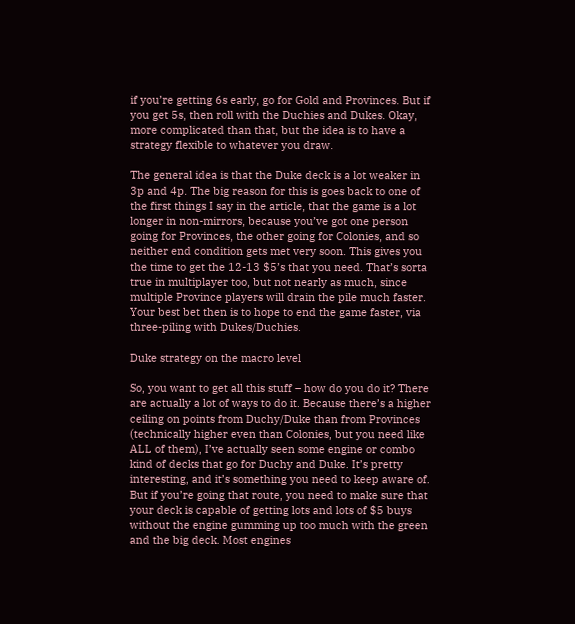if you’re getting 6s early, go for Gold and Provinces. But if you get 5s, then roll with the Duchies and Dukes. Okay, more complicated than that, but the idea is to have a strategy flexible to whatever you draw.

The general idea is that the Duke deck is a lot weaker in 3p and 4p. The big reason for this is goes back to one of the first things I say in the article, that the game is a lot longer in non-mirrors, because you’ve got one person going for Provinces, the other going for Colonies, and so neither end condition gets met very soon. This gives you the time to get the 12-13 $5’s that you need. That’s sorta true in multiplayer too, but not nearly as much, since multiple Province players will drain the pile much faster. Your best bet then is to hope to end the game faster, via three-piling with Dukes/Duchies.

Duke strategy on the macro level

So, you want to get all this stuff – how do you do it? There are actually a lot of ways to do it. Because there’s a higher ceiling on points from Duchy/Duke than from Provinces (technically higher even than Colonies, but you need like ALL of them), I’ve actually seen some engine or combo kind of decks that go for Duchy and Duke. It’s pretty interesting, and it’s something you need to keep aware of. But if you’re going that route, you need to make sure that your deck is capable of getting lots and lots of $5 buys without the engine gumming up too much with the green and the big deck. Most engines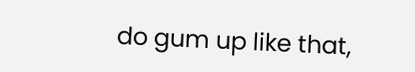do gum up like that,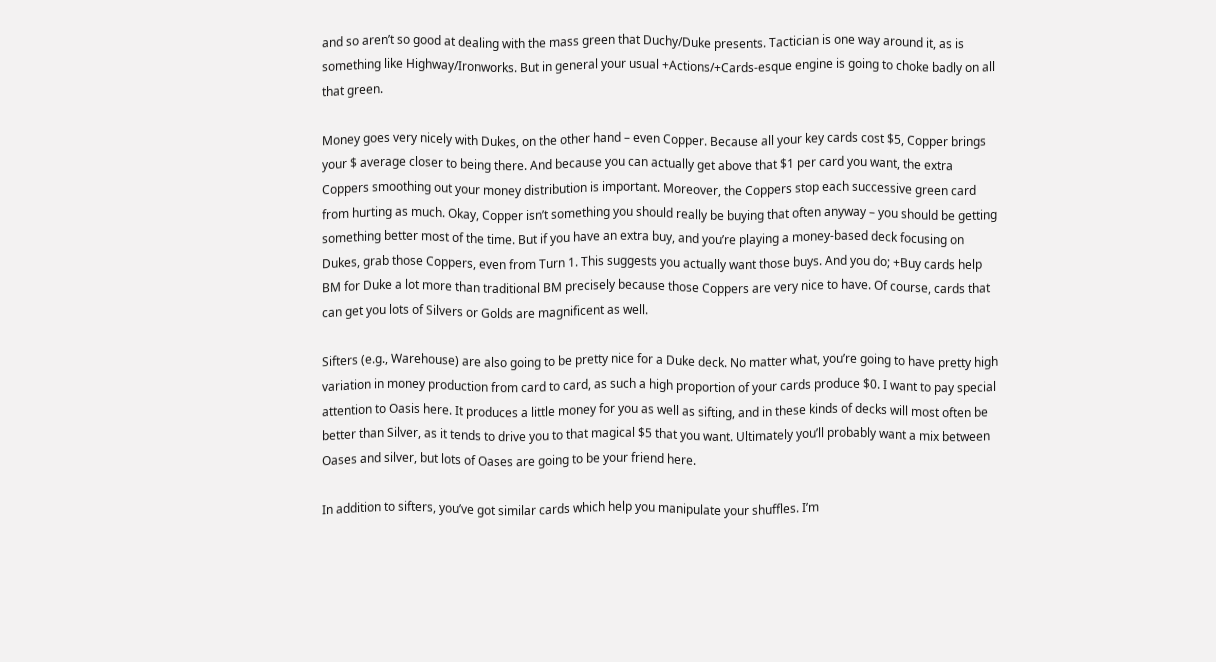and so aren’t so good at dealing with the mass green that Duchy/Duke presents. Tactician is one way around it, as is something like Highway/Ironworks. But in general your usual +Actions/+Cards-esque engine is going to choke badly on all that green.

Money goes very nicely with Dukes, on the other hand – even Copper. Because all your key cards cost $5, Copper brings your $ average closer to being there. And because you can actually get above that $1 per card you want, the extra Coppers smoothing out your money distribution is important. Moreover, the Coppers stop each successive green card from hurting as much. Okay, Copper isn’t something you should really be buying that often anyway – you should be getting something better most of the time. But if you have an extra buy, and you’re playing a money-based deck focusing on Dukes, grab those Coppers, even from Turn 1. This suggests you actually want those buys. And you do; +Buy cards help BM for Duke a lot more than traditional BM precisely because those Coppers are very nice to have. Of course, cards that can get you lots of Silvers or Golds are magnificent as well.

Sifters (e.g., Warehouse) are also going to be pretty nice for a Duke deck. No matter what, you’re going to have pretty high variation in money production from card to card, as such a high proportion of your cards produce $0. I want to pay special attention to Oasis here. It produces a little money for you as well as sifting, and in these kinds of decks will most often be better than Silver, as it tends to drive you to that magical $5 that you want. Ultimately you’ll probably want a mix between Oases and silver, but lots of Oases are going to be your friend here.

In addition to sifters, you’ve got similar cards which help you manipulate your shuffles. I’m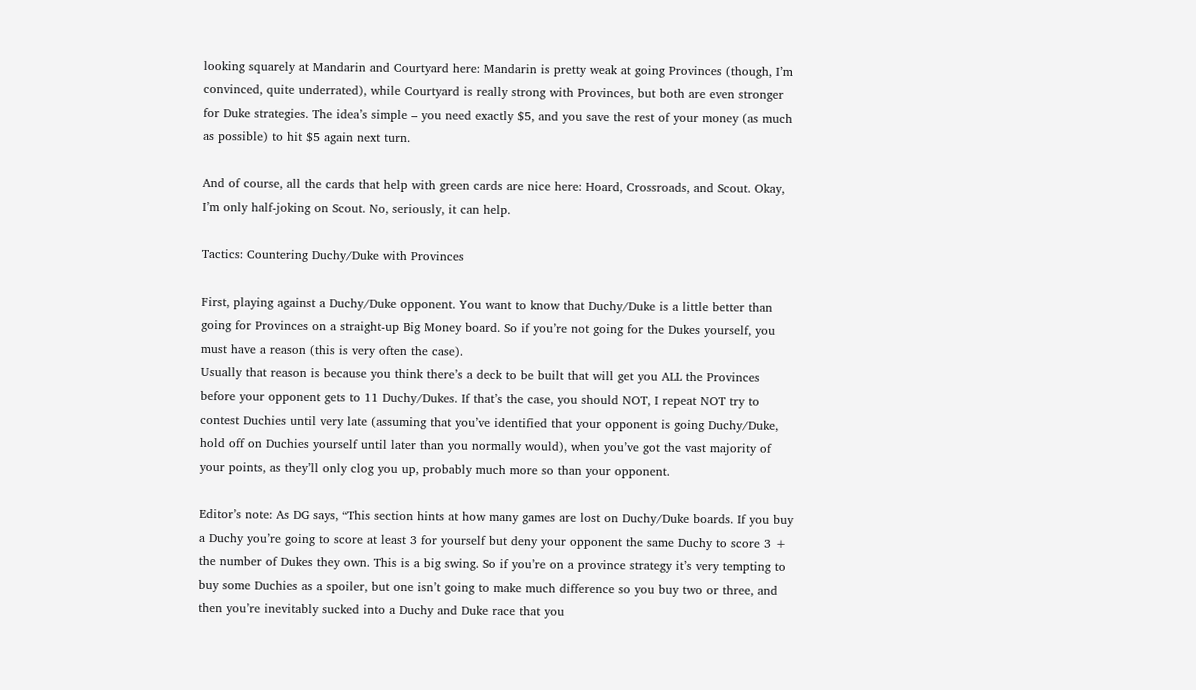looking squarely at Mandarin and Courtyard here: Mandarin is pretty weak at going Provinces (though, I’m convinced, quite underrated), while Courtyard is really strong with Provinces, but both are even stronger for Duke strategies. The idea’s simple – you need exactly $5, and you save the rest of your money (as much as possible) to hit $5 again next turn.

And of course, all the cards that help with green cards are nice here: Hoard, Crossroads, and Scout. Okay, I’m only half-joking on Scout. No, seriously, it can help.

Tactics: Countering Duchy/Duke with Provinces

First, playing against a Duchy/Duke opponent. You want to know that Duchy/Duke is a little better than going for Provinces on a straight-up Big Money board. So if you’re not going for the Dukes yourself, you must have a reason (this is very often the case).
Usually that reason is because you think there’s a deck to be built that will get you ALL the Provinces before your opponent gets to 11 Duchy/Dukes. If that’s the case, you should NOT, I repeat NOT try to contest Duchies until very late (assuming that you’ve identified that your opponent is going Duchy/Duke, hold off on Duchies yourself until later than you normally would), when you’ve got the vast majority of your points, as they’ll only clog you up, probably much more so than your opponent.

Editor’s note: As DG says, “This section hints at how many games are lost on Duchy/Duke boards. If you buy a Duchy you’re going to score at least 3 for yourself but deny your opponent the same Duchy to score 3 + the number of Dukes they own. This is a big swing. So if you’re on a province strategy it’s very tempting to buy some Duchies as a spoiler, but one isn’t going to make much difference so you buy two or three, and then you’re inevitably sucked into a Duchy and Duke race that you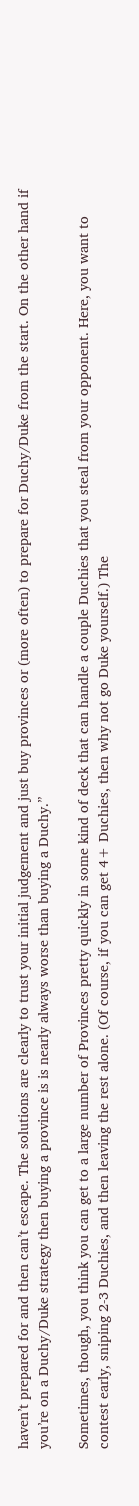haven’t prepared for and then can’t escape. The solutions are clearly to trust your initial judgement and just buy provinces or (more often) to prepare for Duchy/Duke from the start. On the other hand if you’re on a Duchy/Duke strategy then buying a province is is nearly always worse than buying a Duchy.”

Sometimes, though, you think you can get to a large number of Provinces pretty quickly in some kind of deck that can handle a couple Duchies that you steal from your opponent. Here, you want to contest early, sniping 2-3 Duchies, and then leaving the rest alone. (Of course, if you can get 4+ Duchies, then why not go Duke yourself.) The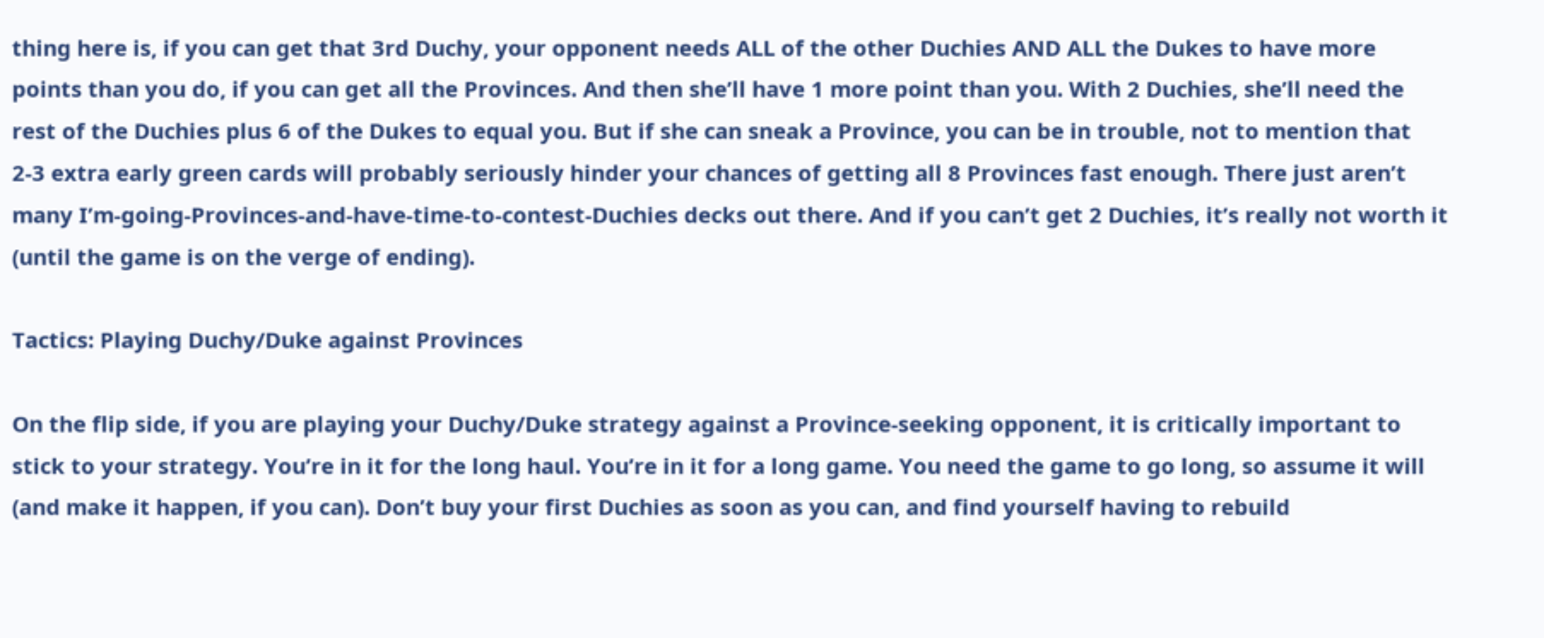thing here is, if you can get that 3rd Duchy, your opponent needs ALL of the other Duchies AND ALL the Dukes to have more points than you do, if you can get all the Provinces. And then she’ll have 1 more point than you. With 2 Duchies, she’ll need the rest of the Duchies plus 6 of the Dukes to equal you. But if she can sneak a Province, you can be in trouble, not to mention that 2-3 extra early green cards will probably seriously hinder your chances of getting all 8 Provinces fast enough. There just aren’t many I’m-going-Provinces-and-have-time-to-contest-Duchies decks out there. And if you can’t get 2 Duchies, it’s really not worth it (until the game is on the verge of ending).

Tactics: Playing Duchy/Duke against Provinces

On the flip side, if you are playing your Duchy/Duke strategy against a Province-seeking opponent, it is critically important to stick to your strategy. You’re in it for the long haul. You’re in it for a long game. You need the game to go long, so assume it will (and make it happen, if you can). Don’t buy your first Duchies as soon as you can, and find yourself having to rebuild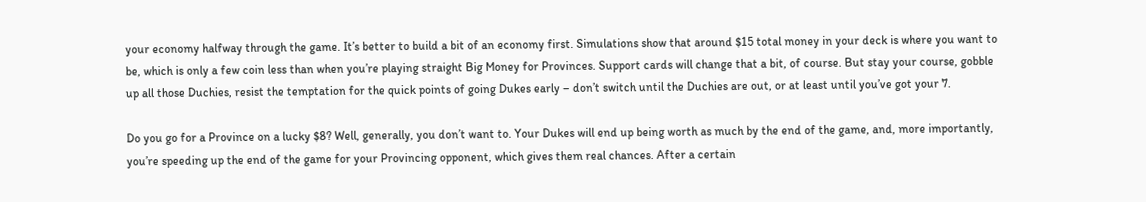your economy halfway through the game. It’s better to build a bit of an economy first. Simulations show that around $15 total money in your deck is where you want to be, which is only a few coin less than when you’re playing straight Big Money for Provinces. Support cards will change that a bit, of course. But stay your course, gobble up all those Duchies, resist the temptation for the quick points of going Dukes early – don’t switch until the Duchies are out, or at least until you’ve got your 7.

Do you go for a Province on a lucky $8? Well, generally, you don’t want to. Your Dukes will end up being worth as much by the end of the game, and, more importantly, you’re speeding up the end of the game for your Provincing opponent, which gives them real chances. After a certain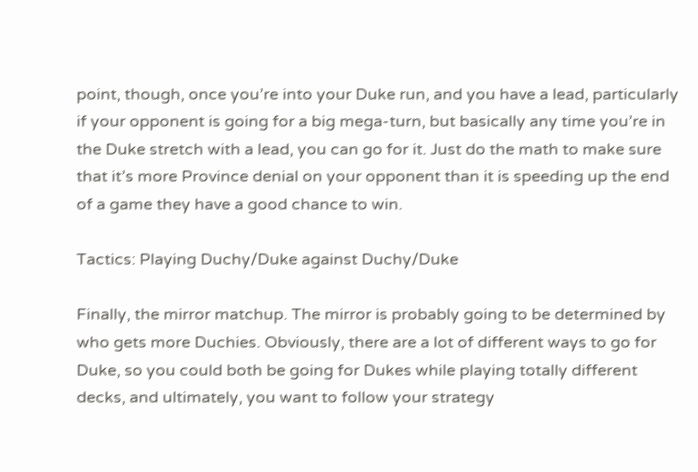point, though, once you’re into your Duke run, and you have a lead, particularly if your opponent is going for a big mega-turn, but basically any time you’re in the Duke stretch with a lead, you can go for it. Just do the math to make sure that it’s more Province denial on your opponent than it is speeding up the end of a game they have a good chance to win.

Tactics: Playing Duchy/Duke against Duchy/Duke

Finally, the mirror matchup. The mirror is probably going to be determined by who gets more Duchies. Obviously, there are a lot of different ways to go for Duke, so you could both be going for Dukes while playing totally different decks, and ultimately, you want to follow your strategy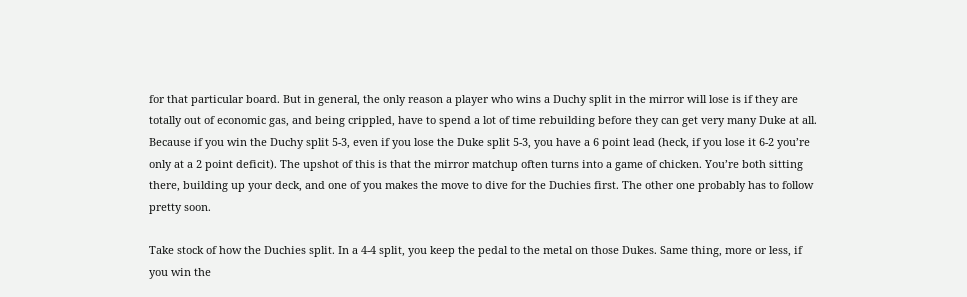for that particular board. But in general, the only reason a player who wins a Duchy split in the mirror will lose is if they are totally out of economic gas, and being crippled, have to spend a lot of time rebuilding before they can get very many Duke at all. Because if you win the Duchy split 5-3, even if you lose the Duke split 5-3, you have a 6 point lead (heck, if you lose it 6-2 you’re only at a 2 point deficit). The upshot of this is that the mirror matchup often turns into a game of chicken. You’re both sitting there, building up your deck, and one of you makes the move to dive for the Duchies first. The other one probably has to follow pretty soon.

Take stock of how the Duchies split. In a 4-4 split, you keep the pedal to the metal on those Dukes. Same thing, more or less, if you win the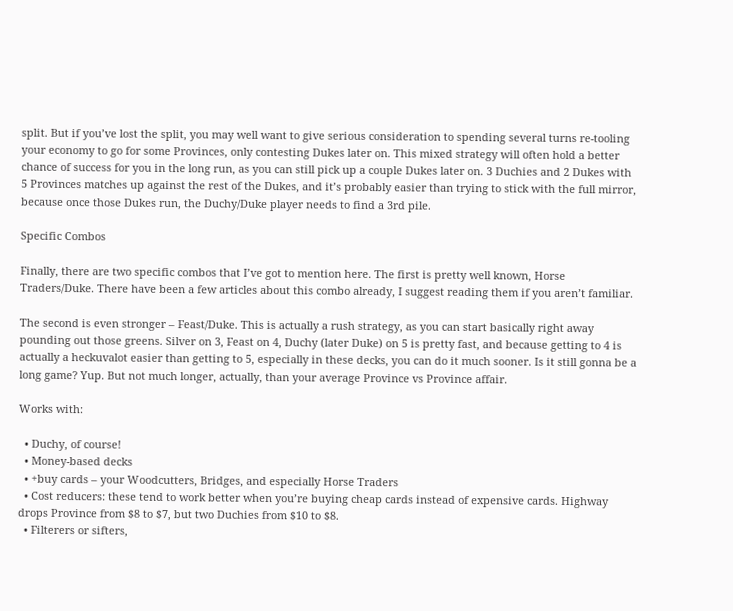split. But if you’ve lost the split, you may well want to give serious consideration to spending several turns re-tooling your economy to go for some Provinces, only contesting Dukes later on. This mixed strategy will often hold a better chance of success for you in the long run, as you can still pick up a couple Dukes later on. 3 Duchies and 2 Dukes with 5 Provinces matches up against the rest of the Dukes, and it’s probably easier than trying to stick with the full mirror, because once those Dukes run, the Duchy/Duke player needs to find a 3rd pile.

Specific Combos

Finally, there are two specific combos that I’ve got to mention here. The first is pretty well known, Horse Traders/Duke. There have been a few articles about this combo already, I suggest reading them if you aren’t familiar.

The second is even stronger – Feast/Duke. This is actually a rush strategy, as you can start basically right away pounding out those greens. Silver on 3, Feast on 4, Duchy (later Duke) on 5 is pretty fast, and because getting to 4 is actually a heckuvalot easier than getting to 5, especially in these decks, you can do it much sooner. Is it still gonna be a long game? Yup. But not much longer, actually, than your average Province vs Province affair.

Works with:

  • Duchy, of course!
  • Money-based decks
  • +buy cards – your Woodcutters, Bridges, and especially Horse Traders
  • Cost reducers: these tend to work better when you’re buying cheap cards instead of expensive cards. Highway drops Province from $8 to $7, but two Duchies from $10 to $8.
  • Filterers or sifters,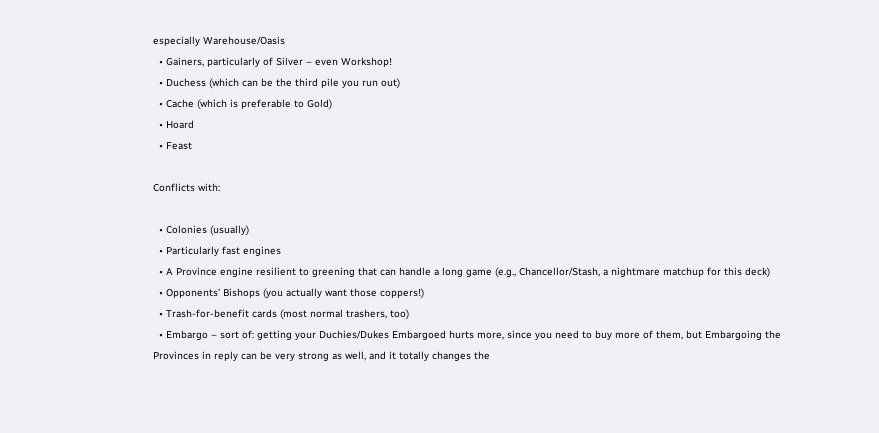especially Warehouse/Oasis
  • Gainers, particularly of Silver – even Workshop!
  • Duchess (which can be the third pile you run out)
  • Cache (which is preferable to Gold)
  • Hoard
  • Feast

Conflicts with:

  • Colonies (usually)
  • Particularly fast engines
  • A Province engine resilient to greening that can handle a long game (e.g., Chancellor/Stash, a nightmare matchup for this deck)
  • Opponents’ Bishops (you actually want those coppers!)
  • Trash-for-benefit cards (most normal trashers, too)
  • Embargo – sort of: getting your Duchies/Dukes Embargoed hurts more, since you need to buy more of them, but Embargoing the Provinces in reply can be very strong as well, and it totally changes the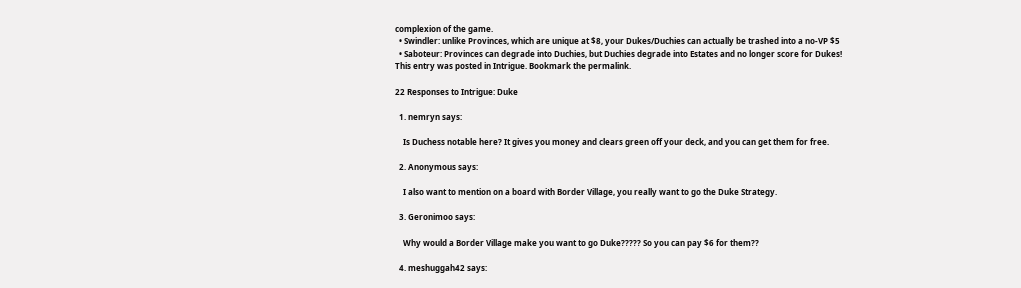complexion of the game.
  • Swindler: unlike Provinces, which are unique at $8, your Dukes/Duchies can actually be trashed into a no-VP $5
  • Saboteur: Provinces can degrade into Duchies, but Duchies degrade into Estates and no longer score for Dukes!
This entry was posted in Intrigue. Bookmark the permalink.

22 Responses to Intrigue: Duke

  1. nemryn says:

    Is Duchess notable here? It gives you money and clears green off your deck, and you can get them for free.

  2. Anonymous says:

    I also want to mention on a board with Border Village, you really want to go the Duke Strategy.

  3. Geronimoo says:

    Why would a Border Village make you want to go Duke????? So you can pay $6 for them??

  4. meshuggah42 says: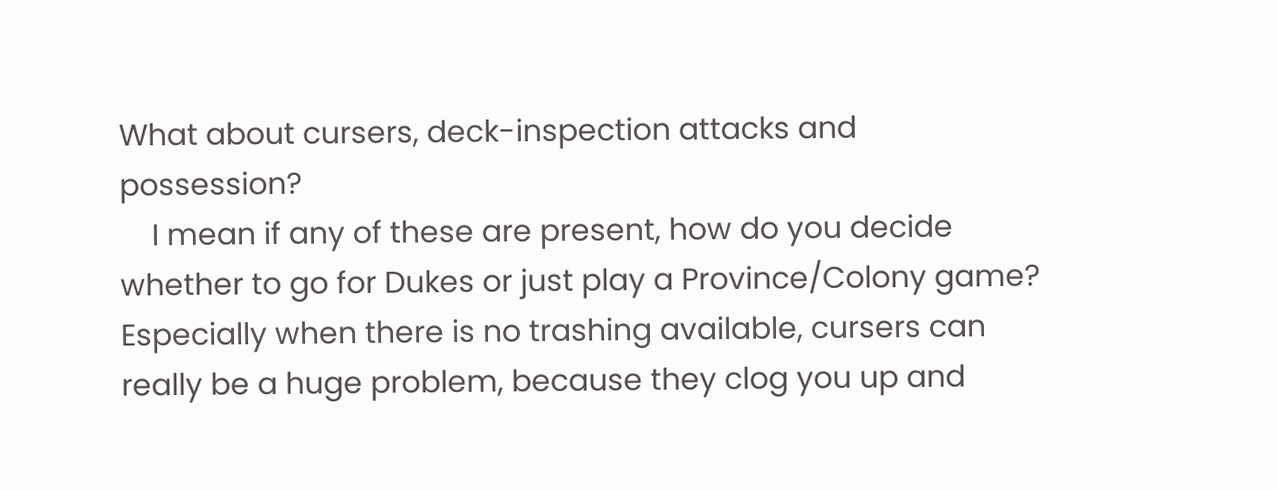What about cursers, deck-inspection attacks and possession?
    I mean if any of these are present, how do you decide whether to go for Dukes or just play a Province/Colony game? Especially when there is no trashing available, cursers can really be a huge problem, because they clog you up and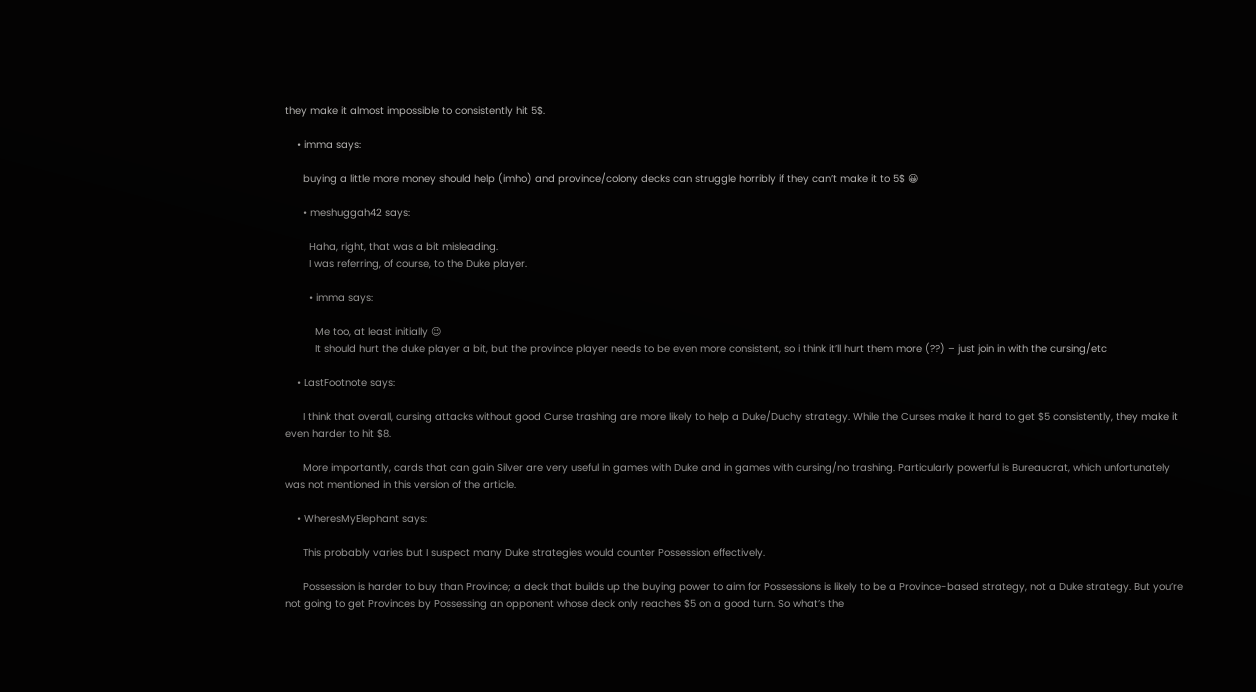they make it almost impossible to consistently hit 5$.

    • imma says:

      buying a little more money should help (imho) and province/colony decks can struggle horribly if they can’t make it to 5$ 😀

      • meshuggah42 says:

        Haha, right, that was a bit misleading.
        I was referring, of course, to the Duke player.

        • imma says:

          Me too, at least initially 😉
          It should hurt the duke player a bit, but the province player needs to be even more consistent, so i think it’ll hurt them more (??) – just join in with the cursing/etc

    • LastFootnote says:

      I think that overall, cursing attacks without good Curse trashing are more likely to help a Duke/Duchy strategy. While the Curses make it hard to get $5 consistently, they make it even harder to hit $8.

      More importantly, cards that can gain Silver are very useful in games with Duke and in games with cursing/no trashing. Particularly powerful is Bureaucrat, which unfortunately was not mentioned in this version of the article.

    • WheresMyElephant says:

      This probably varies but I suspect many Duke strategies would counter Possession effectively.

      Possession is harder to buy than Province; a deck that builds up the buying power to aim for Possessions is likely to be a Province-based strategy, not a Duke strategy. But you’re not going to get Provinces by Possessing an opponent whose deck only reaches $5 on a good turn. So what’s the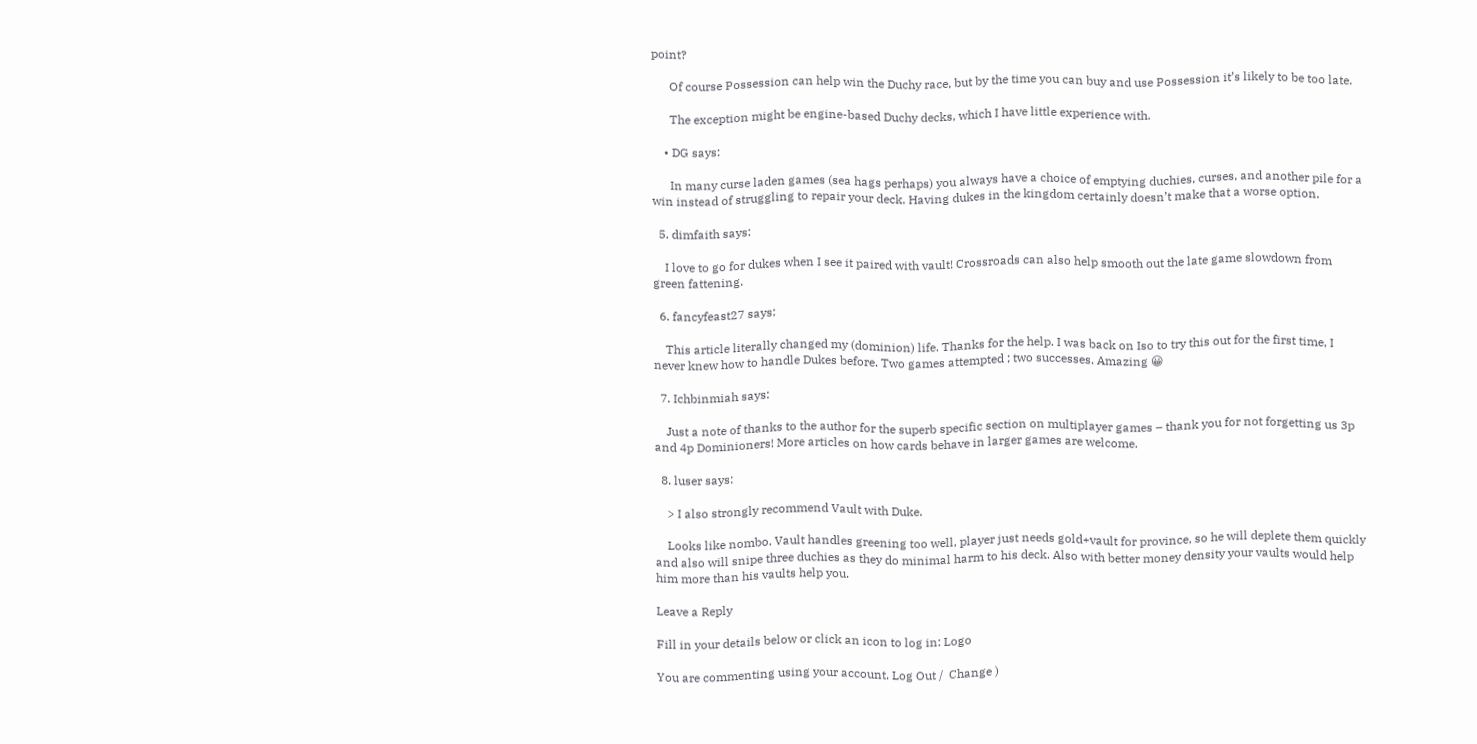point?

      Of course Possession can help win the Duchy race, but by the time you can buy and use Possession it’s likely to be too late.

      The exception might be engine-based Duchy decks, which I have little experience with.

    • DG says:

      In many curse laden games (sea hags perhaps) you always have a choice of emptying duchies, curses, and another pile for a win instead of struggling to repair your deck. Having dukes in the kingdom certainly doesn’t make that a worse option.

  5. dimfaith says:

    I love to go for dukes when I see it paired with vault! Crossroads can also help smooth out the late game slowdown from green fattening.

  6. fancyfeast27 says:

    This article literally changed my (dominion) life. Thanks for the help. I was back on Iso to try this out for the first time, I never knew how to handle Dukes before. Two games attempted ; two successes. Amazing 😀

  7. Ichbinmiah says:

    Just a note of thanks to the author for the superb specific section on multiplayer games – thank you for not forgetting us 3p and 4p Dominioners! More articles on how cards behave in larger games are welcome.

  8. luser says:

    > I also strongly recommend Vault with Duke.

    Looks like nombo. Vault handles greening too well, player just needs gold+vault for province, so he will deplete them quickly and also will snipe three duchies as they do minimal harm to his deck. Also with better money density your vaults would help him more than his vaults help you.

Leave a Reply

Fill in your details below or click an icon to log in: Logo

You are commenting using your account. Log Out /  Change )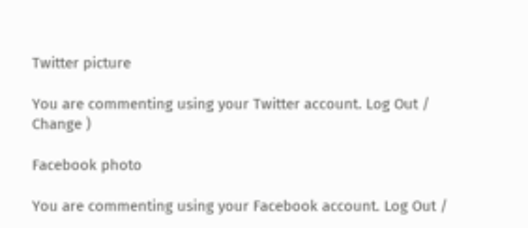Twitter picture

You are commenting using your Twitter account. Log Out /  Change )

Facebook photo

You are commenting using your Facebook account. Log Out /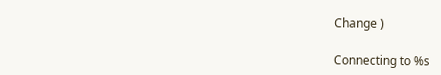Change )

Connecting to %s